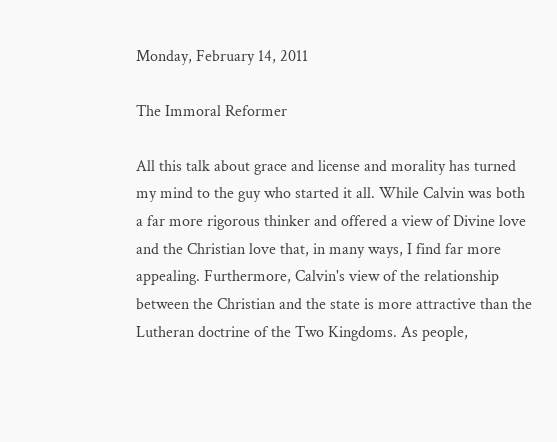Monday, February 14, 2011

The Immoral Reformer

All this talk about grace and license and morality has turned my mind to the guy who started it all. While Calvin was both a far more rigorous thinker and offered a view of Divine love and the Christian love that, in many ways, I find far more appealing. Furthermore, Calvin's view of the relationship between the Christian and the state is more attractive than the Lutheran doctrine of the Two Kingdoms. As people,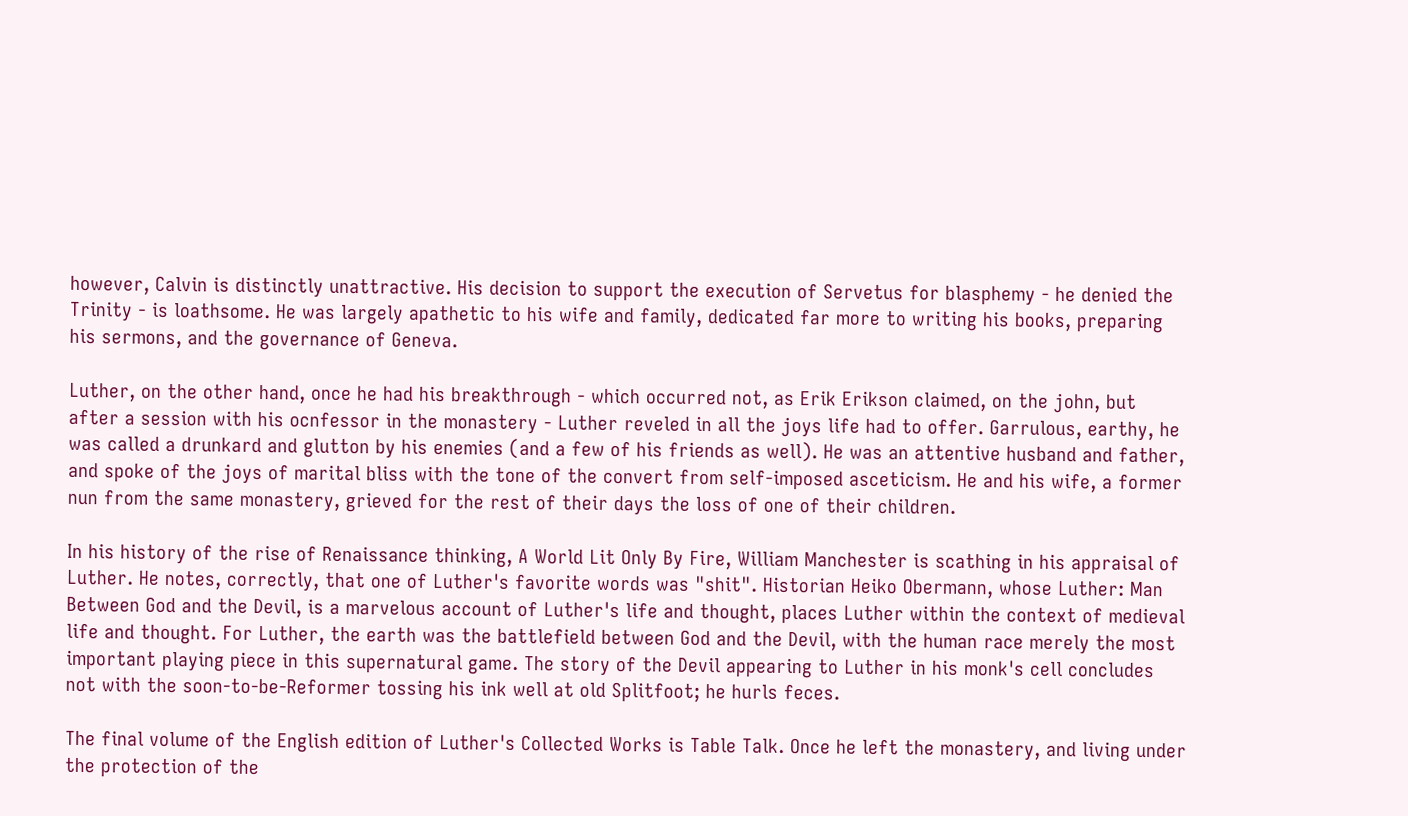however, Calvin is distinctly unattractive. His decision to support the execution of Servetus for blasphemy - he denied the Trinity - is loathsome. He was largely apathetic to his wife and family, dedicated far more to writing his books, preparing his sermons, and the governance of Geneva.

Luther, on the other hand, once he had his breakthrough - which occurred not, as Erik Erikson claimed, on the john, but after a session with his ocnfessor in the monastery - Luther reveled in all the joys life had to offer. Garrulous, earthy, he was called a drunkard and glutton by his enemies (and a few of his friends as well). He was an attentive husband and father, and spoke of the joys of marital bliss with the tone of the convert from self-imposed asceticism. He and his wife, a former nun from the same monastery, grieved for the rest of their days the loss of one of their children.

In his history of the rise of Renaissance thinking, A World Lit Only By Fire, William Manchester is scathing in his appraisal of Luther. He notes, correctly, that one of Luther's favorite words was "shit". Historian Heiko Obermann, whose Luther: Man Between God and the Devil, is a marvelous account of Luther's life and thought, places Luther within the context of medieval life and thought. For Luther, the earth was the battlefield between God and the Devil, with the human race merely the most important playing piece in this supernatural game. The story of the Devil appearing to Luther in his monk's cell concludes not with the soon-to-be-Reformer tossing his ink well at old Splitfoot; he hurls feces.

The final volume of the English edition of Luther's Collected Works is Table Talk. Once he left the monastery, and living under the protection of the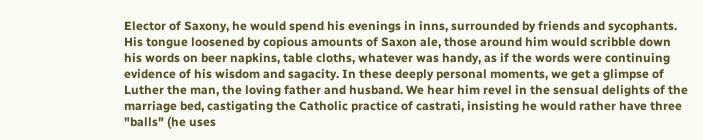Elector of Saxony, he would spend his evenings in inns, surrounded by friends and sycophants. His tongue loosened by copious amounts of Saxon ale, those around him would scribble down his words on beer napkins, table cloths, whatever was handy, as if the words were continuing evidence of his wisdom and sagacity. In these deeply personal moments, we get a glimpse of Luther the man, the loving father and husband. We hear him revel in the sensual delights of the marriage bed, castigating the Catholic practice of castrati, insisting he would rather have three "balls" (he uses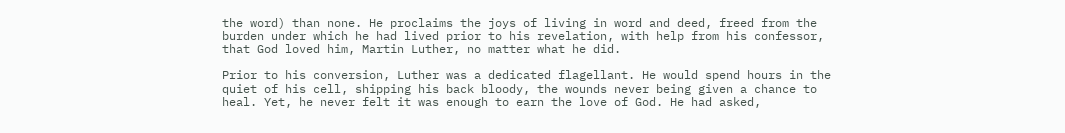the word) than none. He proclaims the joys of living in word and deed, freed from the burden under which he had lived prior to his revelation, with help from his confessor, that God loved him, Martin Luther, no matter what he did.

Prior to his conversion, Luther was a dedicated flagellant. He would spend hours in the quiet of his cell, shipping his back bloody, the wounds never being given a chance to heal. Yet, he never felt it was enough to earn the love of God. He had asked,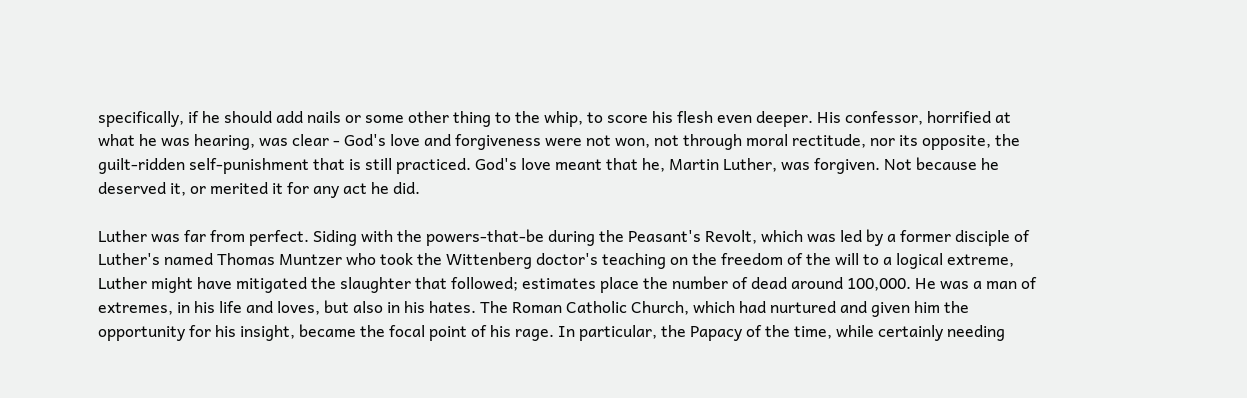specifically, if he should add nails or some other thing to the whip, to score his flesh even deeper. His confessor, horrified at what he was hearing, was clear - God's love and forgiveness were not won, not through moral rectitude, nor its opposite, the guilt-ridden self-punishment that is still practiced. God's love meant that he, Martin Luther, was forgiven. Not because he deserved it, or merited it for any act he did.

Luther was far from perfect. Siding with the powers-that-be during the Peasant's Revolt, which was led by a former disciple of Luther's named Thomas Muntzer who took the Wittenberg doctor's teaching on the freedom of the will to a logical extreme, Luther might have mitigated the slaughter that followed; estimates place the number of dead around 100,000. He was a man of extremes, in his life and loves, but also in his hates. The Roman Catholic Church, which had nurtured and given him the opportunity for his insight, became the focal point of his rage. In particular, the Papacy of the time, while certainly needing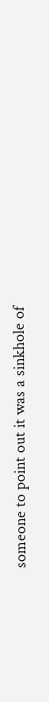someone to point out it was a sinkhole of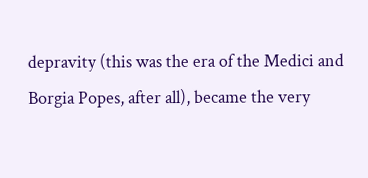depravity (this was the era of the Medici and Borgia Popes, after all), became the very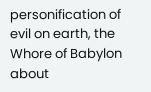personification of evil on earth, the Whore of Babylon about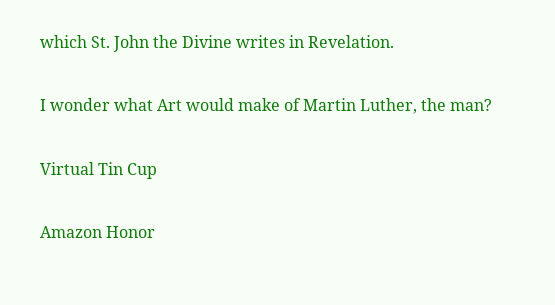which St. John the Divine writes in Revelation.

I wonder what Art would make of Martin Luther, the man?

Virtual Tin Cup

Amazon Honor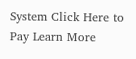System Click Here to Pay Learn More